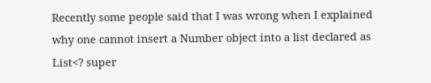Recently some people said that I was wrong when I explained why one cannot insert a Number object into a list declared as List<? super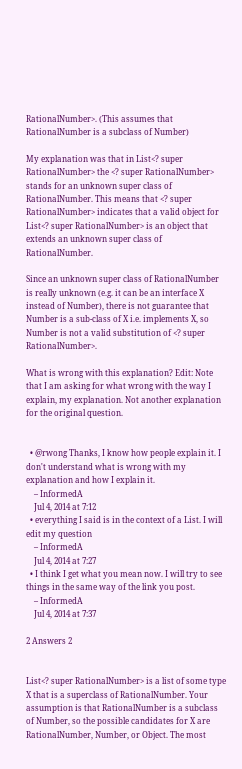RationalNumber>. (This assumes that RationalNumber is a subclass of Number)

My explanation was that in List<? super RationalNumber> the <? super RationalNumber> stands for an unknown super class of RationalNumber. This means that <? super RationalNumber> indicates that a valid object for List<? super RationalNumber> is an object that extends an unknown super class of RationalNumber.

Since an unknown super class of RationalNumber is really unknown (e.g. it can be an interface X instead of Number), there is not guarantee that Number is a sub-class of X i.e. implements X, so Number is not a valid substitution of <? super RationalNumber>.

What is wrong with this explanation? Edit: Note that I am asking for what wrong with the way I explain, my explanation. Not another explanation for the original question.


  • @rwong Thanks, I know how people explain it. I don't understand what is wrong with my explanation and how I explain it.
    – InformedA
    Jul 4, 2014 at 7:12
  • everything I said is in the context of a List. I will edit my question
    – InformedA
    Jul 4, 2014 at 7:27
  • I think I get what you mean now. I will try to see things in the same way of the link you post.
    – InformedA
    Jul 4, 2014 at 7:37

2 Answers 2


List<? super RationalNumber> is a list of some type X that is a superclass of RationalNumber. Your assumption is that RationalNumber is a subclass of Number, so the possible candidates for X are RationalNumber, Number, or Object. The most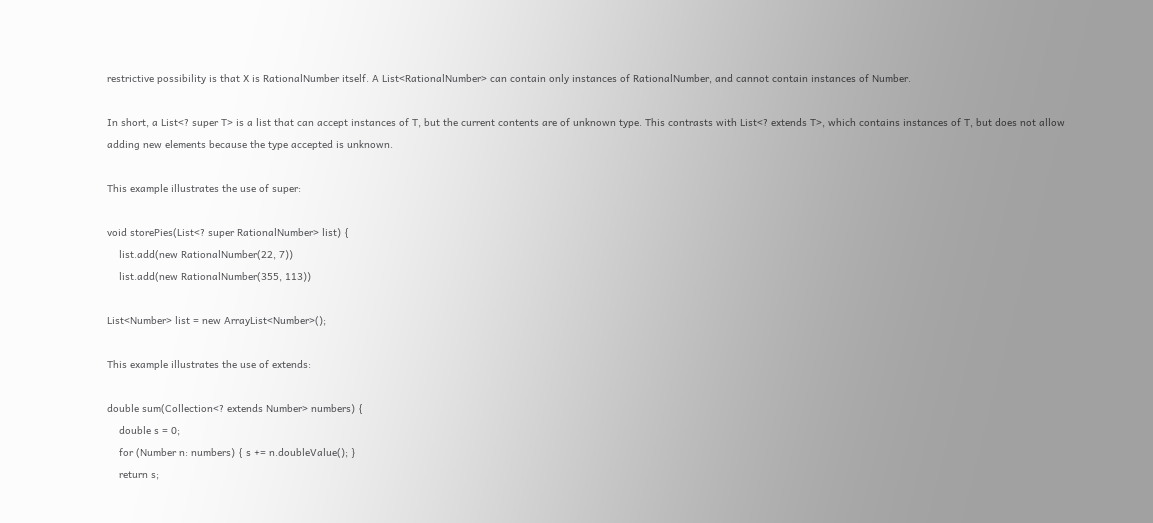restrictive possibility is that X is RationalNumber itself. A List<RationalNumber> can contain only instances of RationalNumber, and cannot contain instances of Number.

In short, a List<? super T> is a list that can accept instances of T, but the current contents are of unknown type. This contrasts with List<? extends T>, which contains instances of T, but does not allow adding new elements because the type accepted is unknown.

This example illustrates the use of super:

void storePies(List<? super RationalNumber> list) {
    list.add(new RationalNumber(22, 7))
    list.add(new RationalNumber(355, 113))

List<Number> list = new ArrayList<Number>();

This example illustrates the use of extends:

double sum(Collection<? extends Number> numbers) {
    double s = 0;
    for (Number n: numbers) { s += n.doubleValue(); }
    return s;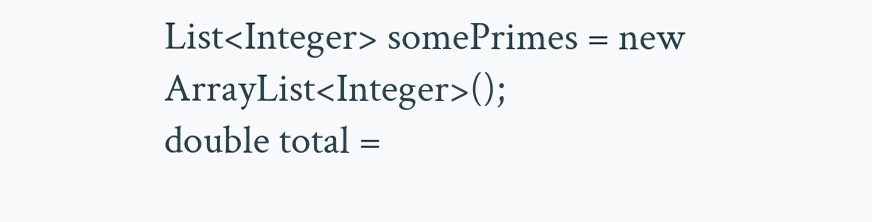List<Integer> somePrimes = new ArrayList<Integer>();
double total =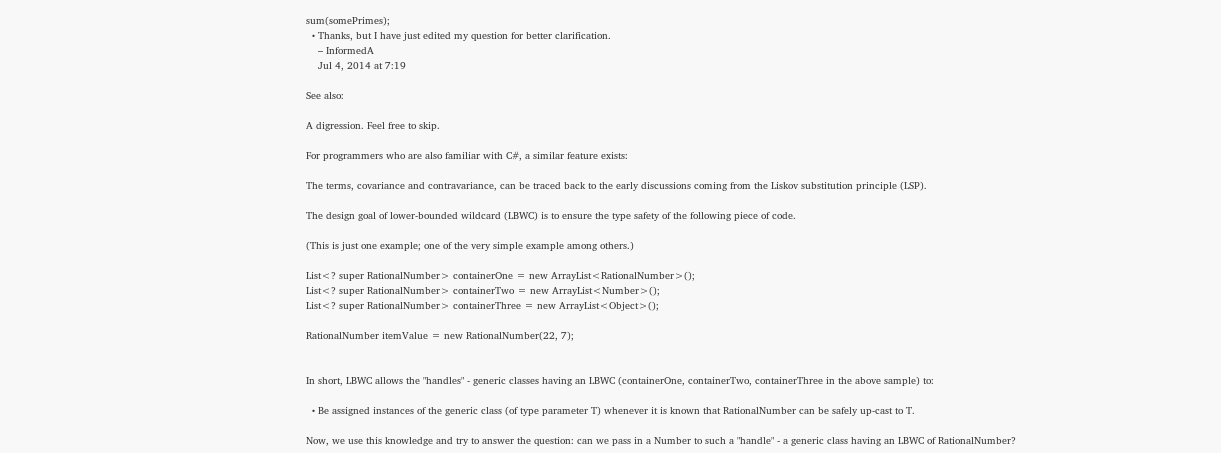sum(somePrimes);
  • Thanks, but I have just edited my question for better clarification.
    – InformedA
    Jul 4, 2014 at 7:19

See also:

A digression. Feel free to skip.

For programmers who are also familiar with C#, a similar feature exists:

The terms, covariance and contravariance, can be traced back to the early discussions coming from the Liskov substitution principle (LSP).

The design goal of lower-bounded wildcard (LBWC) is to ensure the type safety of the following piece of code.

(This is just one example; one of the very simple example among others.)

List<? super RationalNumber> containerOne = new ArrayList<RationalNumber>();
List<? super RationalNumber> containerTwo = new ArrayList<Number>();
List<? super RationalNumber> containerThree = new ArrayList<Object>();

RationalNumber itemValue = new RationalNumber(22, 7);


In short, LBWC allows the "handles" - generic classes having an LBWC (containerOne, containerTwo, containerThree in the above sample) to:

  • Be assigned instances of the generic class (of type parameter T) whenever it is known that RationalNumber can be safely up-cast to T.

Now, we use this knowledge and try to answer the question: can we pass in a Number to such a "handle" - a generic class having an LBWC of RationalNumber?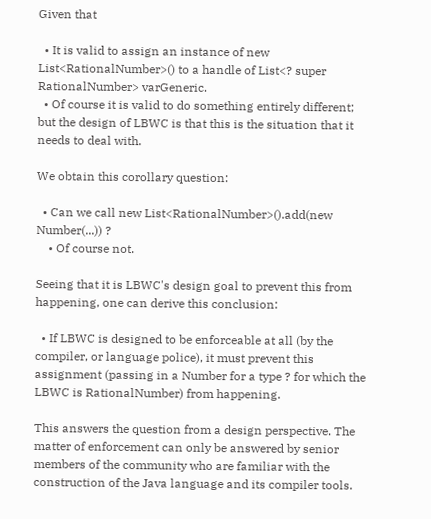Given that

  • It is valid to assign an instance of new List<RationalNumber>() to a handle of List<? super RationalNumber> varGeneric.
  • Of course it is valid to do something entirely different; but the design of LBWC is that this is the situation that it needs to deal with.

We obtain this corollary question:

  • Can we call new List<RationalNumber>().add(new Number(...)) ?
    • Of course not.

Seeing that it is LBWC's design goal to prevent this from happening, one can derive this conclusion:

  • If LBWC is designed to be enforceable at all (by the compiler, or language police), it must prevent this assignment (passing in a Number for a type ? for which the LBWC is RationalNumber) from happening.

This answers the question from a design perspective. The matter of enforcement can only be answered by senior members of the community who are familiar with the construction of the Java language and its compiler tools.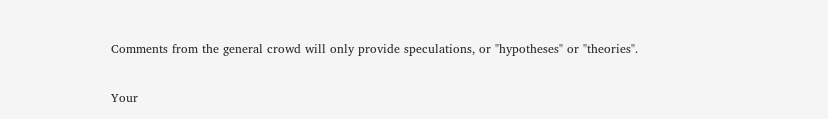Comments from the general crowd will only provide speculations, or "hypotheses" or "theories".


Your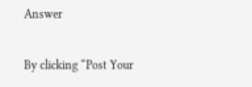Answer

By clicking “Post Your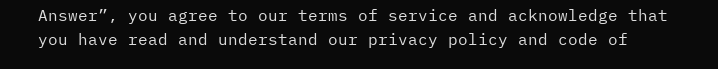Answer”, you agree to our terms of service and acknowledge that you have read and understand our privacy policy and code of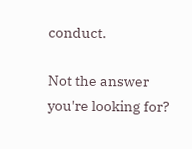conduct.

Not the answer you're looking for?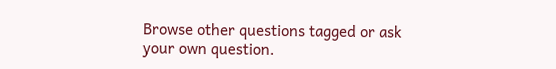Browse other questions tagged or ask your own question.